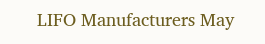LIFO Manufacturers May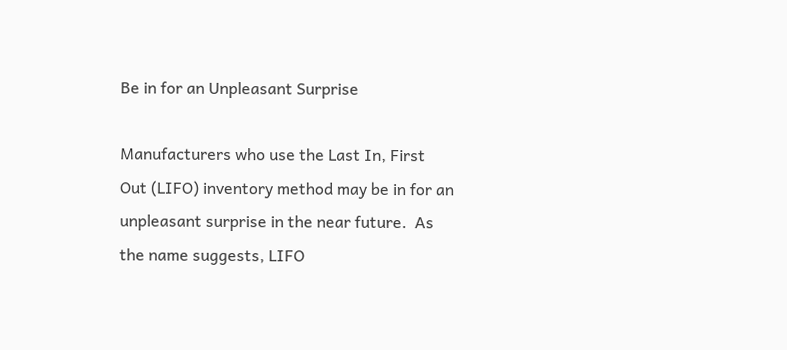Be in for an Unpleasant Surprise

Manufacturers who use the Last In, First Out (LIFO) inventory method may be in for an unpleasant surprise in the near future.  As the name suggests, LIFO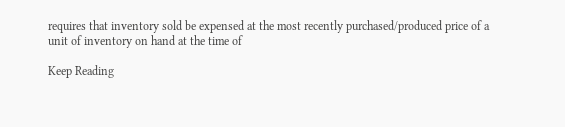requires that inventory sold be expensed at the most recently purchased/produced price of a unit of inventory on hand at the time of

Keep Reading